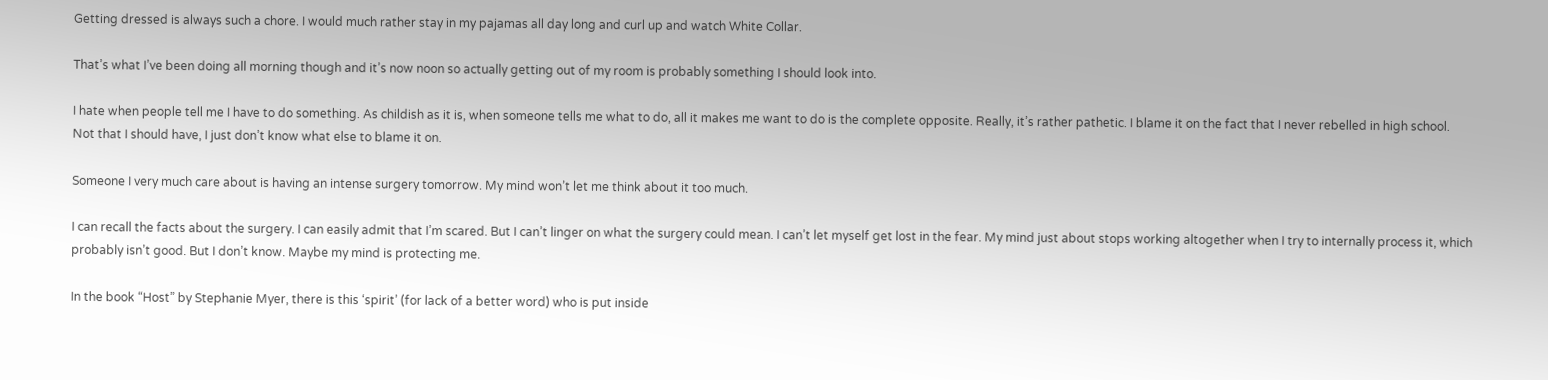Getting dressed is always such a chore. I would much rather stay in my pajamas all day long and curl up and watch White Collar.

That’s what I’ve been doing all morning though and it’s now noon so actually getting out of my room is probably something I should look into.

I hate when people tell me I have to do something. As childish as it is, when someone tells me what to do, all it makes me want to do is the complete opposite. Really, it’s rather pathetic. I blame it on the fact that I never rebelled in high school. Not that I should have, I just don’t know what else to blame it on.

Someone I very much care about is having an intense surgery tomorrow. My mind won’t let me think about it too much.

I can recall the facts about the surgery. I can easily admit that I’m scared. But I can’t linger on what the surgery could mean. I can’t let myself get lost in the fear. My mind just about stops working altogether when I try to internally process it, which probably isn’t good. But I don’t know. Maybe my mind is protecting me.

In the book “Host” by Stephanie Myer, there is this ‘spirit’ (for lack of a better word) who is put inside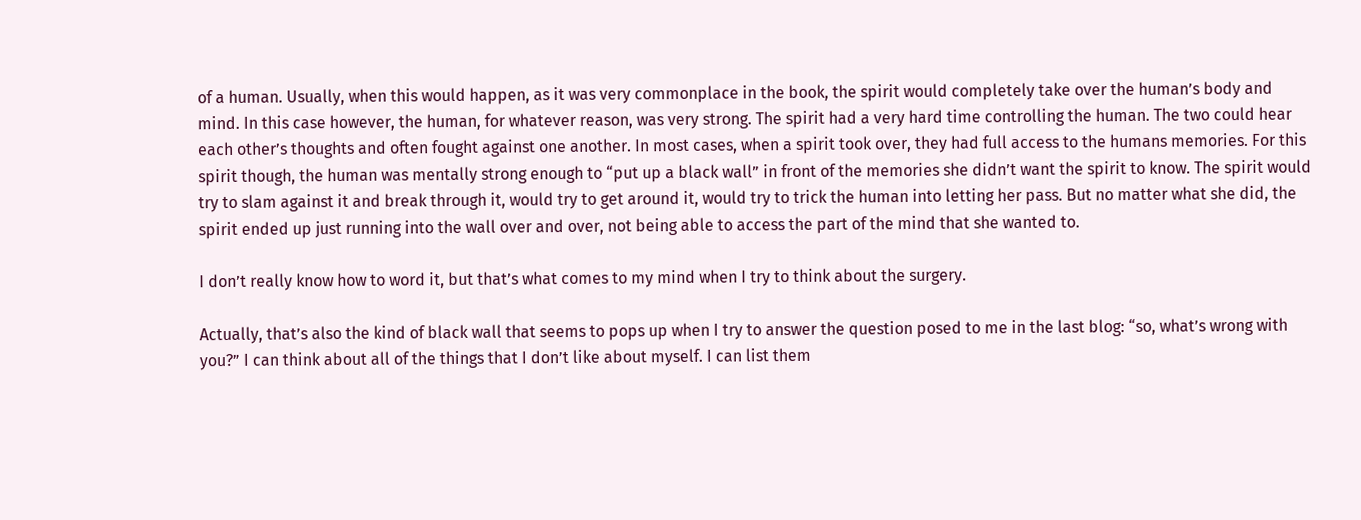of a human. Usually, when this would happen, as it was very commonplace in the book, the spirit would completely take over the human’s body and mind. In this case however, the human, for whatever reason, was very strong. The spirit had a very hard time controlling the human. The two could hear each other’s thoughts and often fought against one another. In most cases, when a spirit took over, they had full access to the humans memories. For this spirit though, the human was mentally strong enough to “put up a black wall” in front of the memories she didn’t want the spirit to know. The spirit would try to slam against it and break through it, would try to get around it, would try to trick the human into letting her pass. But no matter what she did, the spirit ended up just running into the wall over and over, not being able to access the part of the mind that she wanted to.

I don’t really know how to word it, but that’s what comes to my mind when I try to think about the surgery.

Actually, that’s also the kind of black wall that seems to pops up when I try to answer the question posed to me in the last blog: “so, what’s wrong with you?” I can think about all of the things that I don’t like about myself. I can list them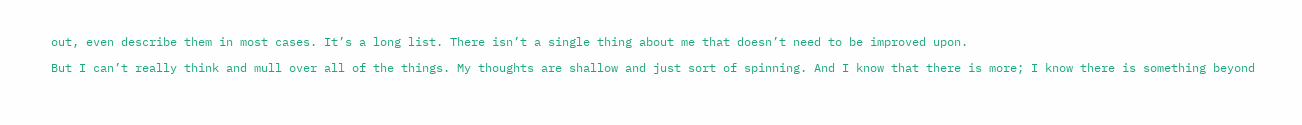out, even describe them in most cases. It’s a long list. There isn’t a single thing about me that doesn’t need to be improved upon.

But I can’t really think and mull over all of the things. My thoughts are shallow and just sort of spinning. And I know that there is more; I know there is something beyond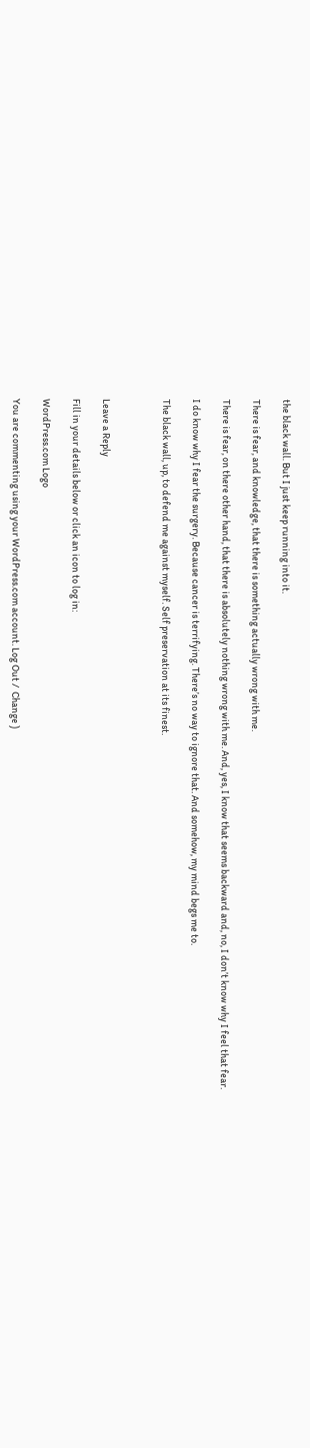the black wall. But I just keep running into it.

There is fear, and knowledge, that there is something actually wrong with me.

There is fear, on there other hand, that there is absolutely nothing wrong with me. And, yes, I know that seems backward and, no, I don’t know why I feel that fear.

I do know why I fear the surgery. Because cancer is terrifying. There’s no way to ignore that. And somehow, my mind begs me to.

The black wall, up, to defend me against myself. Self preservation at its finest.



Leave a Reply

Fill in your details below or click an icon to log in:

WordPress.com Logo

You are commenting using your WordPress.com account. Log Out /  Change )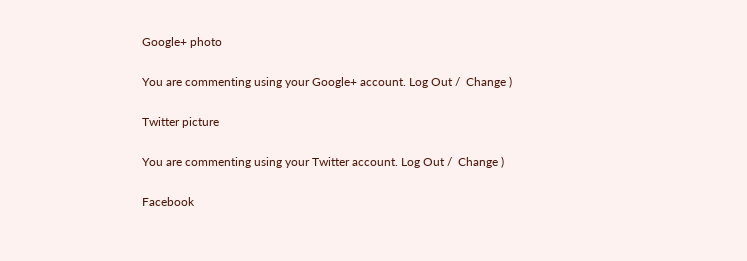Google+ photo

You are commenting using your Google+ account. Log Out /  Change )

Twitter picture

You are commenting using your Twitter account. Log Out /  Change )

Facebook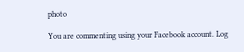photo

You are commenting using your Facebook account. Log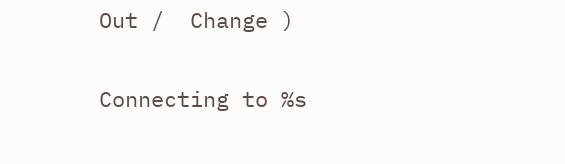Out /  Change )


Connecting to %s